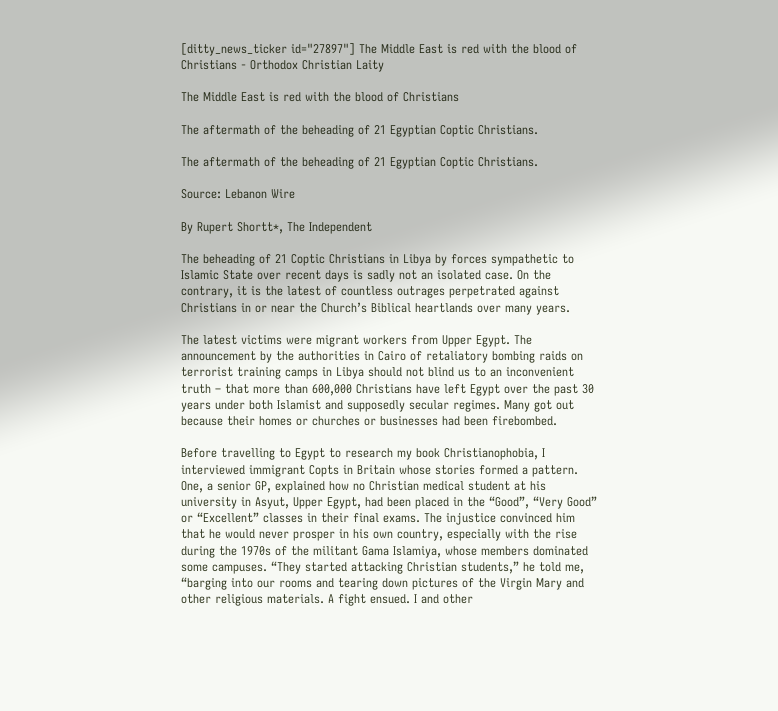[ditty_news_ticker id="27897"] The Middle East is red with the blood of Christians - Orthodox Christian Laity

The Middle East is red with the blood of Christians

The aftermath of the beheading of 21 Egyptian Coptic Christians.

The aftermath of the beheading of 21 Egyptian Coptic Christians.

Source: Lebanon Wire

By Rupert Shortt*, The Independent

The beheading of 21 Coptic Christians in Libya by forces sympathetic to Islamic State over recent days is sadly not an isolated case. On the contrary, it is the latest of countless outrages perpetrated against Christians in or near the Church’s Biblical heartlands over many years.

The latest victims were migrant workers from Upper Egypt. The announcement by the authorities in Cairo of retaliatory bombing raids on terrorist training camps in Libya should not blind us to an inconvenient truth – that more than 600,000 Christians have left Egypt over the past 30 years under both Islamist and supposedly secular regimes. Many got out because their homes or churches or businesses had been firebombed.

Before travelling to Egypt to research my book Christianophobia, I interviewed immigrant Copts in Britain whose stories formed a pattern. One, a senior GP, explained how no Christian medical student at his university in Asyut, Upper Egypt, had been placed in the “Good”, “Very Good” or “Excellent” classes in their final exams. The injustice convinced him that he would never prosper in his own country, especially with the rise during the 1970s of the militant Gama Islamiya, whose members dominated some campuses. “They started attacking Christian students,” he told me, “barging into our rooms and tearing down pictures of the Virgin Mary and other religious materials. A fight ensued. I and other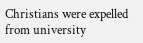Christians were expelled from university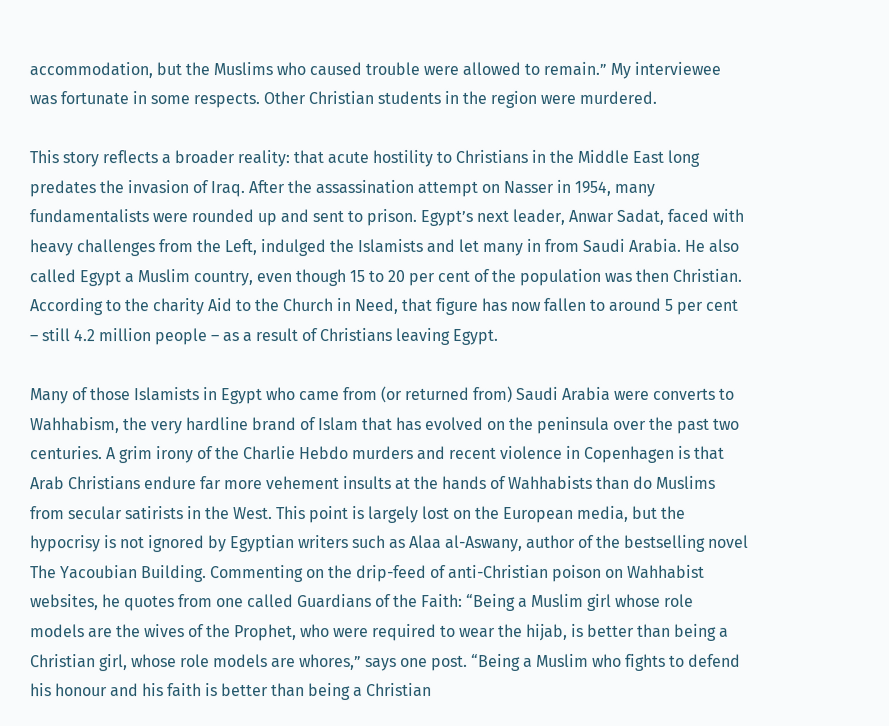accommodation, but the Muslims who caused trouble were allowed to remain.” My interviewee was fortunate in some respects. Other Christian students in the region were murdered.

This story reflects a broader reality: that acute hostility to Christians in the Middle East long predates the invasion of Iraq. After the assassination attempt on Nasser in 1954, many fundamentalists were rounded up and sent to prison. Egypt’s next leader, Anwar Sadat, faced with heavy challenges from the Left, indulged the Islamists and let many in from Saudi Arabia. He also called Egypt a Muslim country, even though 15 to 20 per cent of the population was then Christian. According to the charity Aid to the Church in Need, that figure has now fallen to around 5 per cent – still 4.2 million people – as a result of Christians leaving Egypt.

Many of those Islamists in Egypt who came from (or returned from) Saudi Arabia were converts to Wahhabism, the very hardline brand of Islam that has evolved on the peninsula over the past two centuries. A grim irony of the Charlie Hebdo murders and recent violence in Copenhagen is that Arab Christians endure far more vehement insults at the hands of Wahhabists than do Muslims from secular satirists in the West. This point is largely lost on the European media, but the hypocrisy is not ignored by Egyptian writers such as Alaa al-Aswany, author of the bestselling novel The Yacoubian Building. Commenting on the drip-feed of anti-Christian poison on Wahhabist websites, he quotes from one called Guardians of the Faith: “Being a Muslim girl whose role models are the wives of the Prophet, who were required to wear the hijab, is better than being a Christian girl, whose role models are whores,” says one post. “Being a Muslim who fights to defend his honour and his faith is better than being a Christian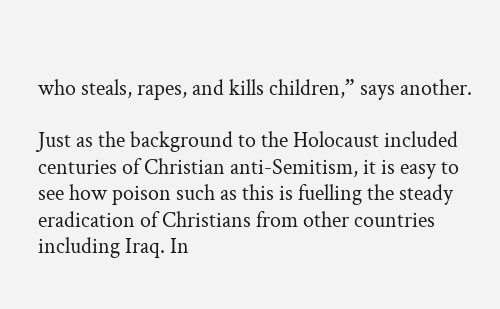who steals, rapes, and kills children,” says another.

Just as the background to the Holocaust included centuries of Christian anti-Semitism, it is easy to see how poison such as this is fuelling the steady eradication of Christians from other countries including Iraq. In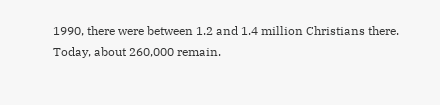1990, there were between 1.2 and 1.4 million Christians there. Today, about 260,000 remain.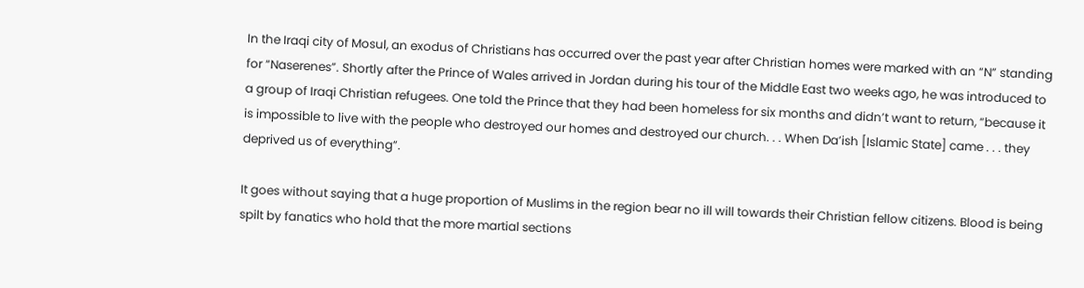In the Iraqi city of Mosul, an exodus of Christians has occurred over the past year after Christian homes were marked with an “N” standing for “Naserenes”. Shortly after the Prince of Wales arrived in Jordan during his tour of the Middle East two weeks ago, he was introduced to a group of Iraqi Christian refugees. One told the Prince that they had been homeless for six months and didn’t want to return, “because it is impossible to live with the people who destroyed our homes and destroyed our church. . . When Da’ish [Islamic State] came . . . they deprived us of everything”.

It goes without saying that a huge proportion of Muslims in the region bear no ill will towards their Christian fellow citizens. Blood is being spilt by fanatics who hold that the more martial sections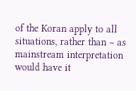of the Koran apply to all situations, rather than – as mainstream interpretation would have it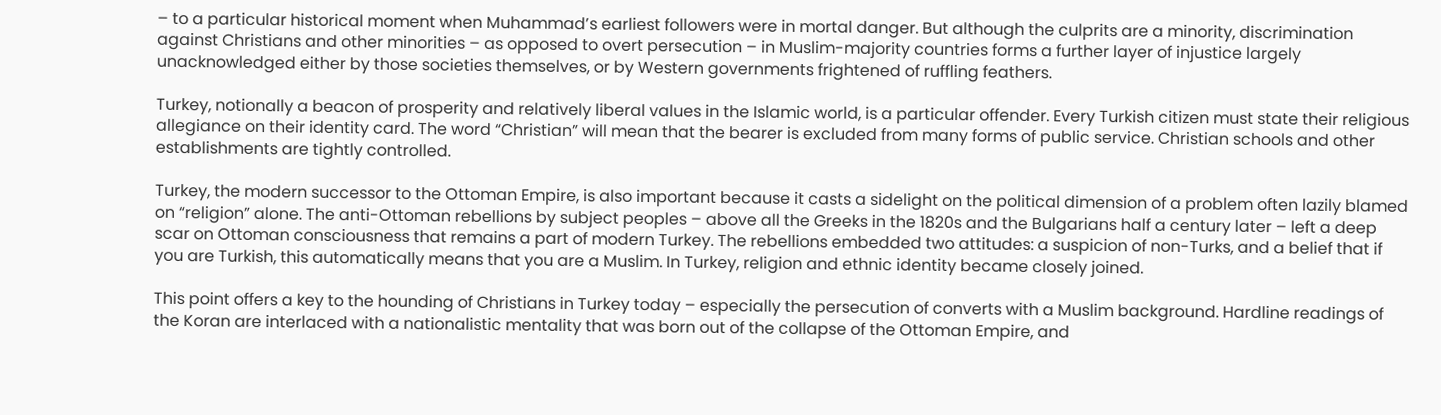– to a particular historical moment when Muhammad’s earliest followers were in mortal danger. But although the culprits are a minority, discrimination against Christians and other minorities – as opposed to overt persecution – in Muslim-majority countries forms a further layer of injustice largely unacknowledged either by those societies themselves, or by Western governments frightened of ruffling feathers.

Turkey, notionally a beacon of prosperity and relatively liberal values in the Islamic world, is a particular offender. Every Turkish citizen must state their religious allegiance on their identity card. The word “Christian” will mean that the bearer is excluded from many forms of public service. Christian schools and other establishments are tightly controlled.

Turkey, the modern successor to the Ottoman Empire, is also important because it casts a sidelight on the political dimension of a problem often lazily blamed on “religion” alone. The anti-Ottoman rebellions by subject peoples – above all the Greeks in the 1820s and the Bulgarians half a century later – left a deep scar on Ottoman consciousness that remains a part of modern Turkey. The rebellions embedded two attitudes: a suspicion of non-Turks, and a belief that if you are Turkish, this automatically means that you are a Muslim. In Turkey, religion and ethnic identity became closely joined.

This point offers a key to the hounding of Christians in Turkey today – especially the persecution of converts with a Muslim background. Hardline readings of the Koran are interlaced with a nationalistic mentality that was born out of the collapse of the Ottoman Empire, and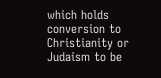which holds conversion to Christianity or Judaism to be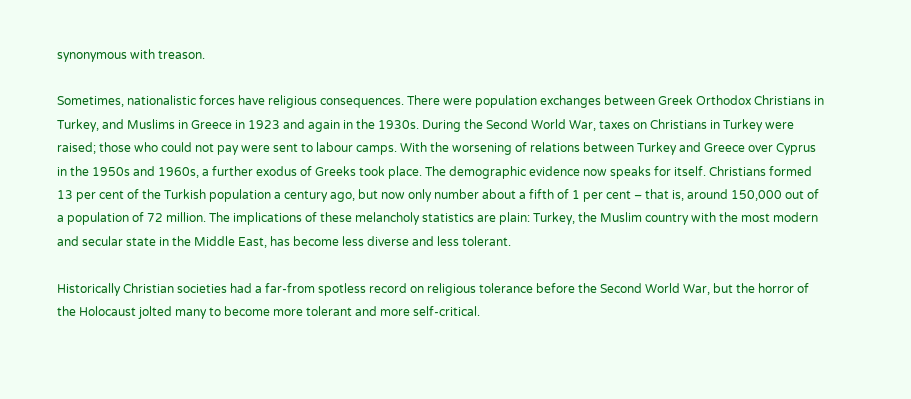synonymous with treason.

Sometimes, nationalistic forces have religious consequences. There were population exchanges between Greek Orthodox Christians in Turkey, and Muslims in Greece in 1923 and again in the 1930s. During the Second World War, taxes on Christians in Turkey were raised; those who could not pay were sent to labour camps. With the worsening of relations between Turkey and Greece over Cyprus in the 1950s and 1960s, a further exodus of Greeks took place. The demographic evidence now speaks for itself. Christians formed 13 per cent of the Turkish population a century ago, but now only number about a fifth of 1 per cent – that is, around 150,000 out of a population of 72 million. The implications of these melancholy statistics are plain: Turkey, the Muslim country with the most modern and secular state in the Middle East, has become less diverse and less tolerant.

Historically Christian societies had a far-from spotless record on religious tolerance before the Second World War, but the horror of the Holocaust jolted many to become more tolerant and more self-critical.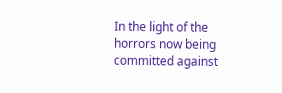In the light of the horrors now being committed against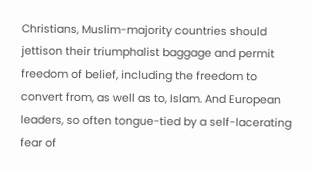Christians, Muslim-majority countries should jettison their triumphalist baggage and permit freedom of belief, including the freedom to convert from, as well as to, Islam. And European leaders, so often tongue-tied by a self-lacerating fear of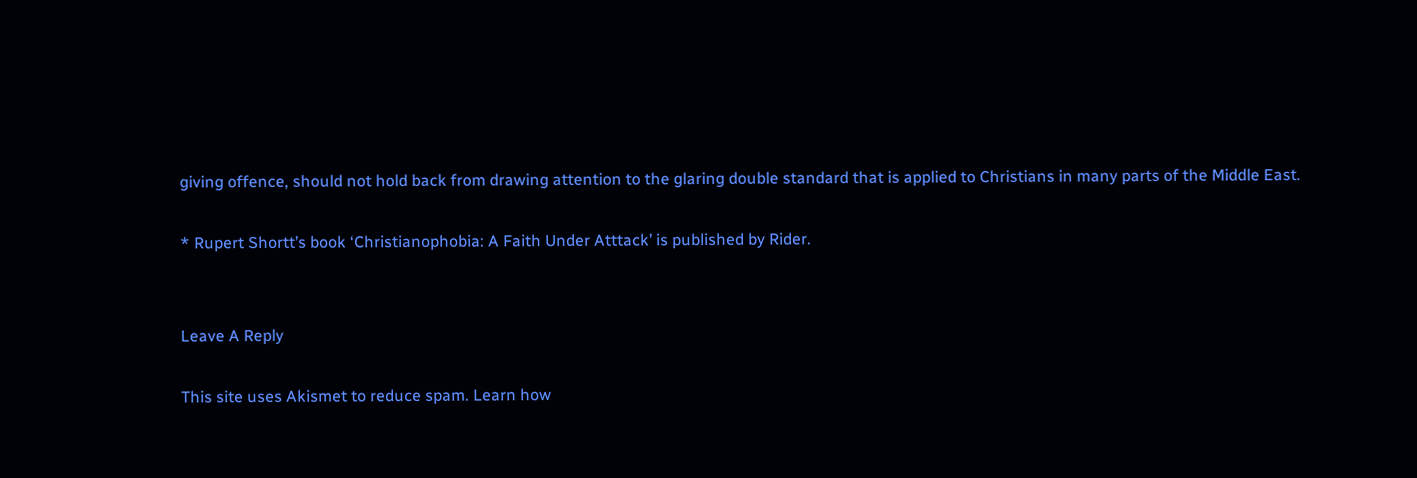giving offence, should not hold back from drawing attention to the glaring double standard that is applied to Christians in many parts of the Middle East.

* Rupert Shortt’s book ‘Christianophobia: A Faith Under Atttack’ is published by Rider.


Leave A Reply

This site uses Akismet to reduce spam. Learn how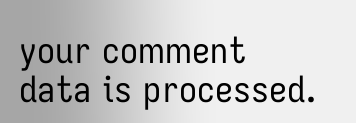your comment data is processed.